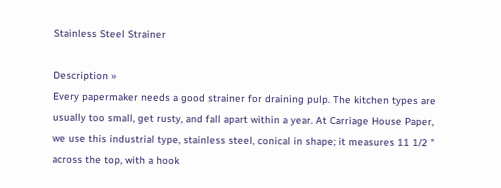Stainless Steel Strainer

Description »
Every papermaker needs a good strainer for draining pulp. The kitchen types are usually too small, get rusty, and fall apart within a year. At Carriage House Paper, we use this industrial type, stainless steel, conical in shape; it measures 11 1/2 " across the top, with a hook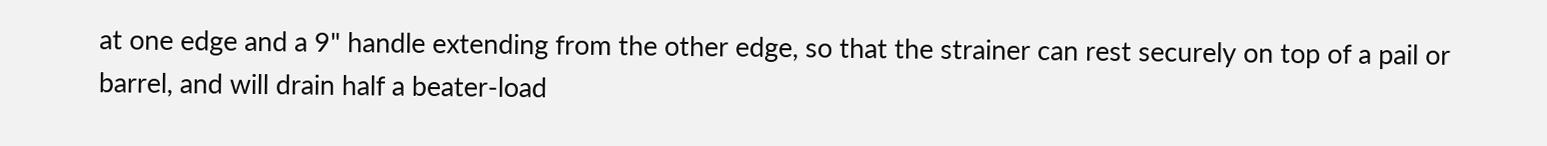at one edge and a 9" handle extending from the other edge, so that the strainer can rest securely on top of a pail or barrel, and will drain half a beater-load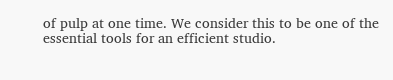of pulp at one time. We consider this to be one of the essential tools for an efficient studio.